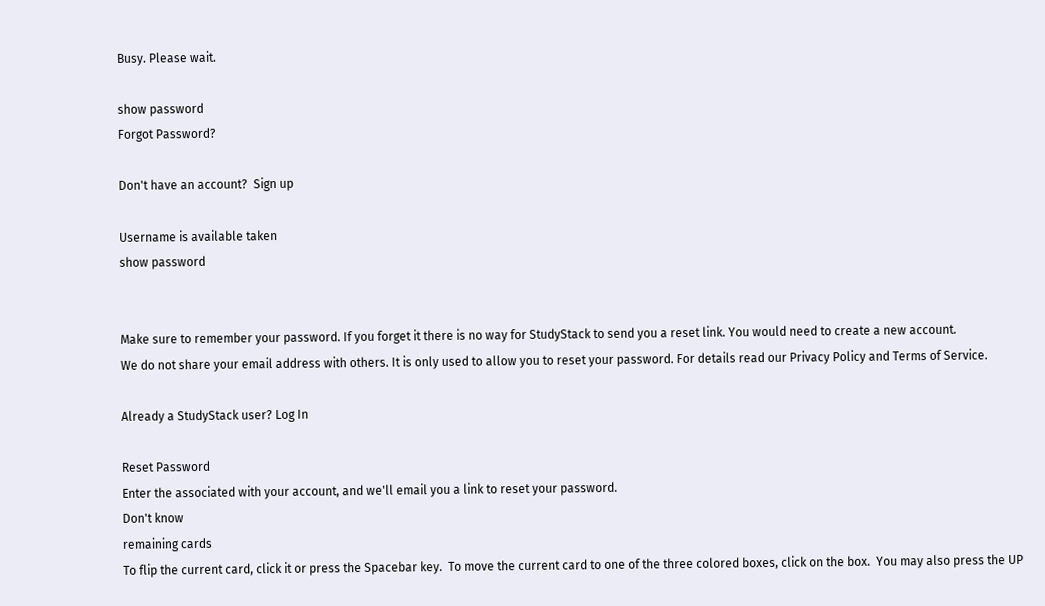Busy. Please wait.

show password
Forgot Password?

Don't have an account?  Sign up

Username is available taken
show password


Make sure to remember your password. If you forget it there is no way for StudyStack to send you a reset link. You would need to create a new account.
We do not share your email address with others. It is only used to allow you to reset your password. For details read our Privacy Policy and Terms of Service.

Already a StudyStack user? Log In

Reset Password
Enter the associated with your account, and we'll email you a link to reset your password.
Don't know
remaining cards
To flip the current card, click it or press the Spacebar key.  To move the current card to one of the three colored boxes, click on the box.  You may also press the UP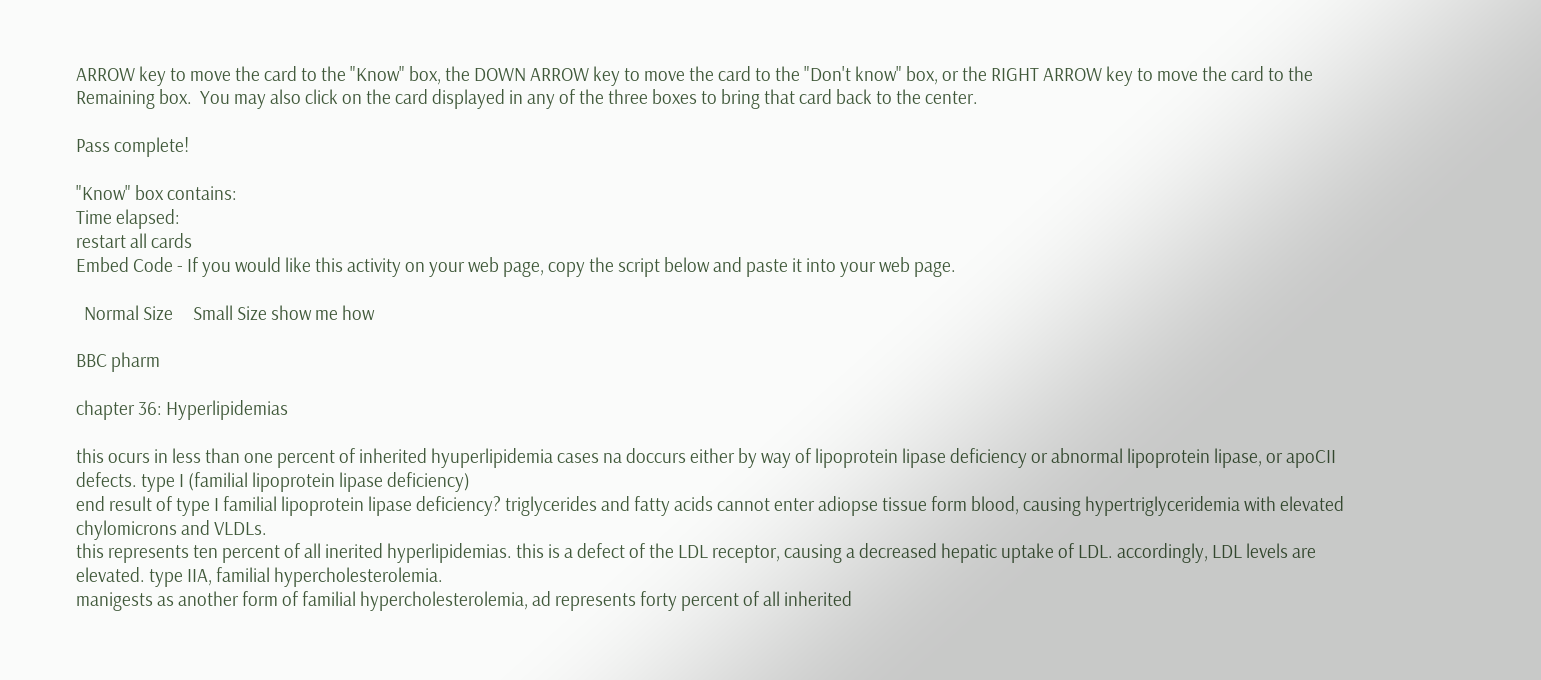ARROW key to move the card to the "Know" box, the DOWN ARROW key to move the card to the "Don't know" box, or the RIGHT ARROW key to move the card to the Remaining box.  You may also click on the card displayed in any of the three boxes to bring that card back to the center.

Pass complete!

"Know" box contains:
Time elapsed:
restart all cards
Embed Code - If you would like this activity on your web page, copy the script below and paste it into your web page.

  Normal Size     Small Size show me how

BBC pharm

chapter 36: Hyperlipidemias

this ocurs in less than one percent of inherited hyuperlipidemia cases na doccurs either by way of lipoprotein lipase deficiency or abnormal lipoprotein lipase, or apoCII defects. type I (familial lipoprotein lipase deficiency)
end result of type I familial lipoprotein lipase deficiency? triglycerides and fatty acids cannot enter adiopse tissue form blood, causing hypertriglyceridemia with elevated chylomicrons and VLDLs.
this represents ten percent of all inerited hyperlipidemias. this is a defect of the LDL receptor, causing a decreased hepatic uptake of LDL. accordingly, LDL levels are elevated. type IIA, familial hypercholesterolemia.
manigests as another form of familial hypercholesterolemia, ad represents forty percent of all inherited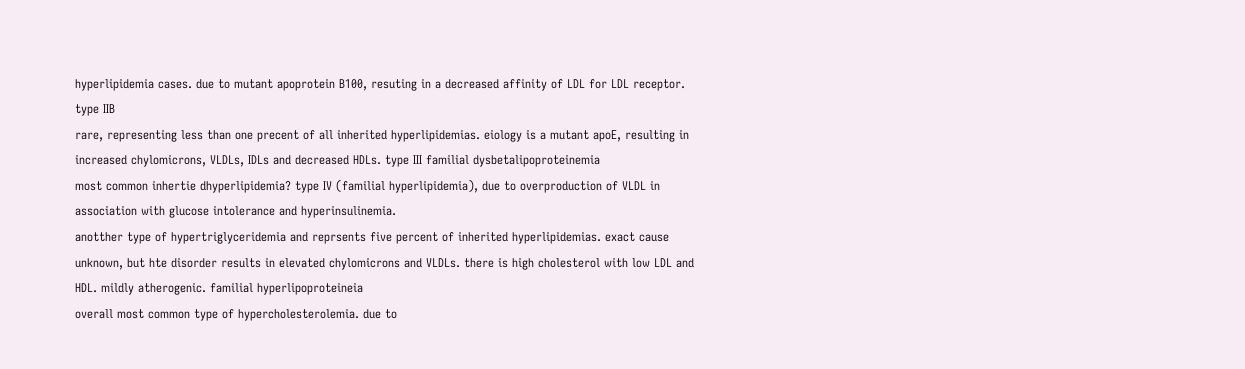hyperlipidemia cases. due to mutant apoprotein B100, resuting in a decreased affinity of LDL for LDL receptor. type IIB
rare, representing less than one precent of all inherited hyperlipidemias. eiology is a mutant apoE, resulting in increased chylomicrons, VLDLs, IDLs and decreased HDLs. type III familial dysbetalipoproteinemia
most common inhertie dhyperlipidemia? type IV (familial hyperlipidemia), due to overproduction of VLDL in association with glucose intolerance and hyperinsulinemia.
anotther type of hypertriglyceridemia and reprsents five percent of inherited hyperlipidemias. exact cause unknown, but hte disorder results in elevated chylomicrons and VLDLs. there is high cholesterol with low LDL and HDL. mildly atherogenic. familial hyperlipoproteineia
overall most common type of hypercholesterolemia. due to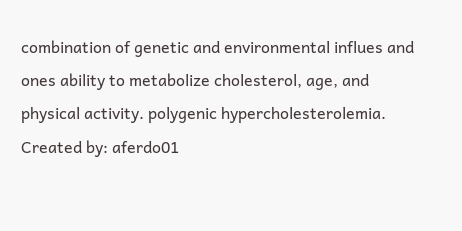combination of genetic and environmental influes and ones ability to metabolize cholesterol, age, and physical activity. polygenic hypercholesterolemia.
Created by: aferdo01